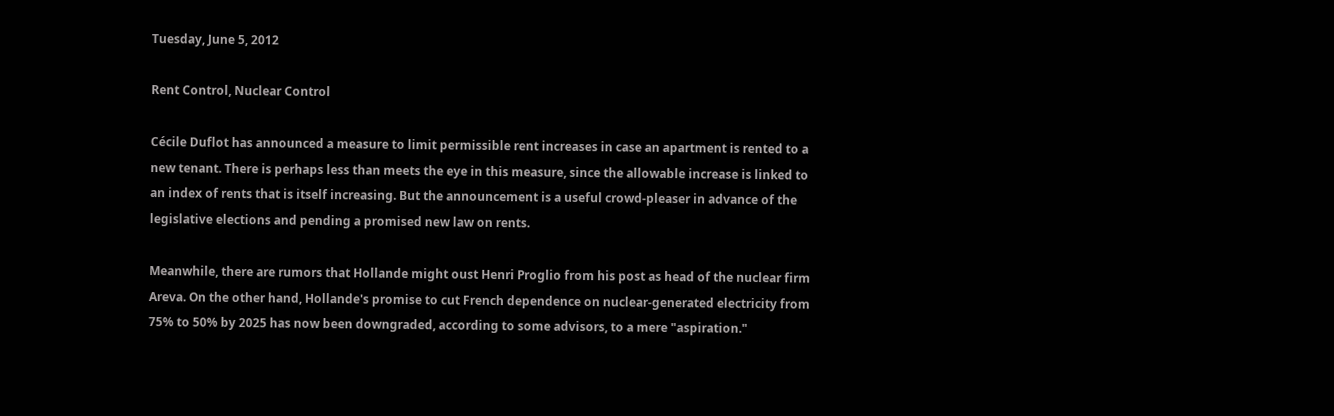Tuesday, June 5, 2012

Rent Control, Nuclear Control

Cécile Duflot has announced a measure to limit permissible rent increases in case an apartment is rented to a new tenant. There is perhaps less than meets the eye in this measure, since the allowable increase is linked to an index of rents that is itself increasing. But the announcement is a useful crowd-pleaser in advance of the legislative elections and pending a promised new law on rents.

Meanwhile, there are rumors that Hollande might oust Henri Proglio from his post as head of the nuclear firm Areva. On the other hand, Hollande's promise to cut French dependence on nuclear-generated electricity from 75% to 50% by 2025 has now been downgraded, according to some advisors, to a mere "aspiration."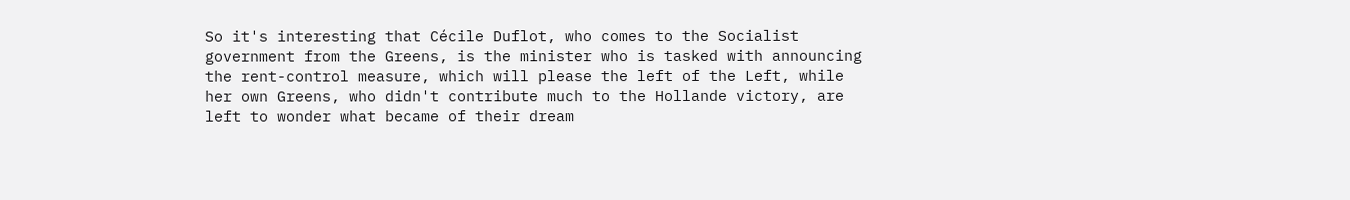So it's interesting that Cécile Duflot, who comes to the Socialist government from the Greens, is the minister who is tasked with announcing the rent-control measure, which will please the left of the Left, while her own Greens, who didn't contribute much to the Hollande victory, are left to wonder what became of their dream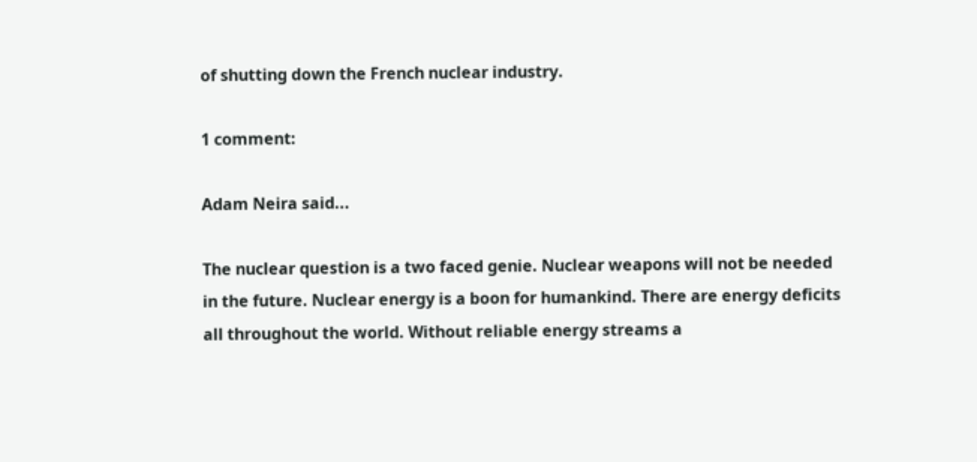of shutting down the French nuclear industry.

1 comment:

Adam Neira said...

The nuclear question is a two faced genie. Nuclear weapons will not be needed in the future. Nuclear energy is a boon for humankind. There are energy deficits all throughout the world. Without reliable energy streams a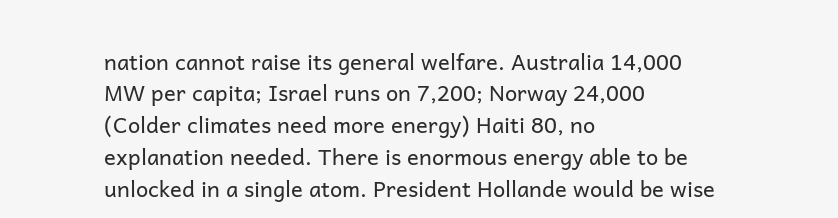nation cannot raise its general welfare. Australia 14,000 MW per capita; Israel runs on 7,200; Norway 24,000 (Colder climates need more energy) Haiti 80, no explanation needed. There is enormous energy able to be unlocked in a single atom. President Hollande would be wise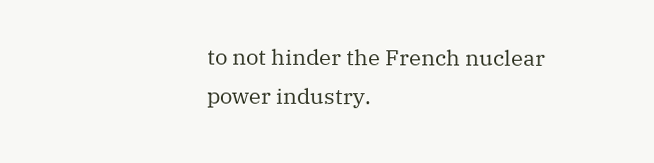to not hinder the French nuclear power industry.